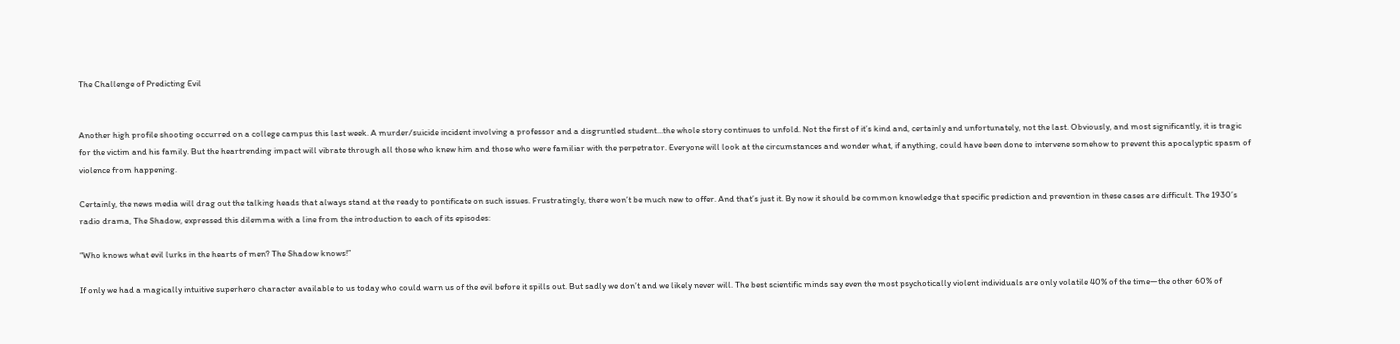The Challenge of Predicting Evil


Another high profile shooting occurred on a college campus this last week. A murder/suicide incident involving a professor and a disgruntled student…the whole story continues to unfold. Not the first of it’s kind and, certainly and unfortunately, not the last. Obviously, and most significantly, it is tragic for the victim and his family. But the heartrending impact will vibrate through all those who knew him and those who were familiar with the perpetrator. Everyone will look at the circumstances and wonder what, if anything, could have been done to intervene somehow to prevent this apocalyptic spasm of violence from happening.

Certainly, the news media will drag out the talking heads that always stand at the ready to pontificate on such issues. Frustratingly, there won’t be much new to offer. And that’s just it. By now it should be common knowledge that specific prediction and prevention in these cases are difficult. The 1930’s radio drama, The Shadow, expressed this dilemma with a line from the introduction to each of its episodes:

“Who knows what evil lurks in the hearts of men? The Shadow knows!”

If only we had a magically intuitive superhero character available to us today who could warn us of the evil before it spills out. But sadly we don’t and we likely never will. The best scientific minds say even the most psychotically violent individuals are only volatile 40% of the time—the other 60% of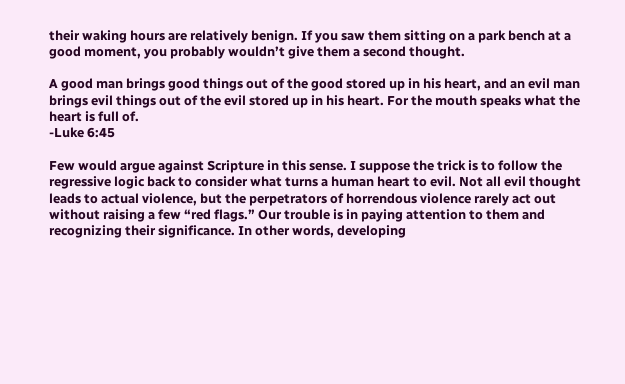their waking hours are relatively benign. If you saw them sitting on a park bench at a good moment, you probably wouldn’t give them a second thought.

A good man brings good things out of the good stored up in his heart, and an evil man brings evil things out of the evil stored up in his heart. For the mouth speaks what the heart is full of.
-Luke 6:45

Few would argue against Scripture in this sense. I suppose the trick is to follow the regressive logic back to consider what turns a human heart to evil. Not all evil thought leads to actual violence, but the perpetrators of horrendous violence rarely act out without raising a few “red flags.” Our trouble is in paying attention to them and recognizing their significance. In other words, developing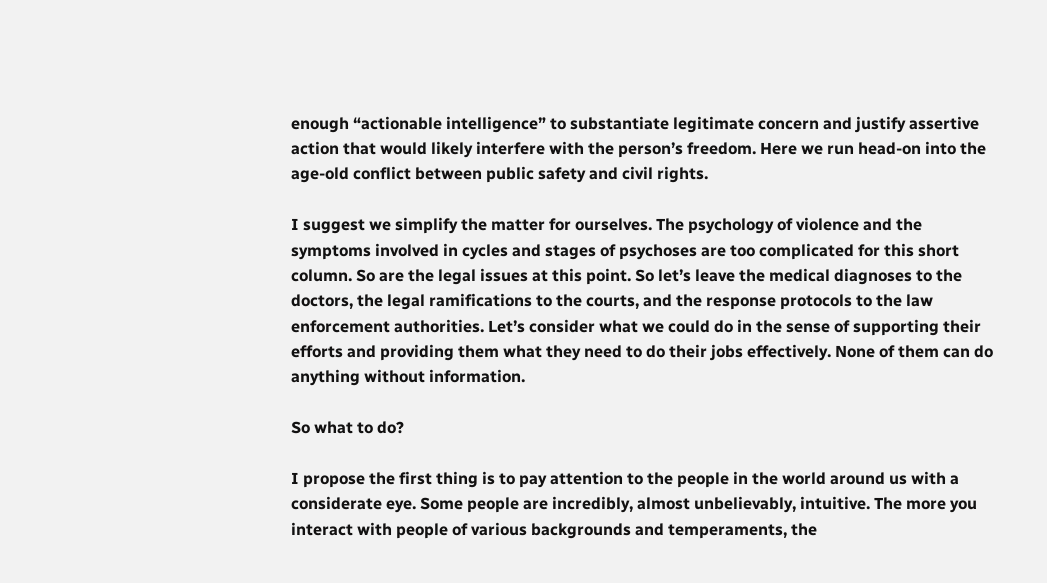enough “actionable intelligence” to substantiate legitimate concern and justify assertive action that would likely interfere with the person’s freedom. Here we run head-on into the age-old conflict between public safety and civil rights.

I suggest we simplify the matter for ourselves. The psychology of violence and the symptoms involved in cycles and stages of psychoses are too complicated for this short column. So are the legal issues at this point. So let’s leave the medical diagnoses to the doctors, the legal ramifications to the courts, and the response protocols to the law enforcement authorities. Let’s consider what we could do in the sense of supporting their efforts and providing them what they need to do their jobs effectively. None of them can do anything without information.

So what to do?

I propose the first thing is to pay attention to the people in the world around us with a considerate eye. Some people are incredibly, almost unbelievably, intuitive. The more you interact with people of various backgrounds and temperaments, the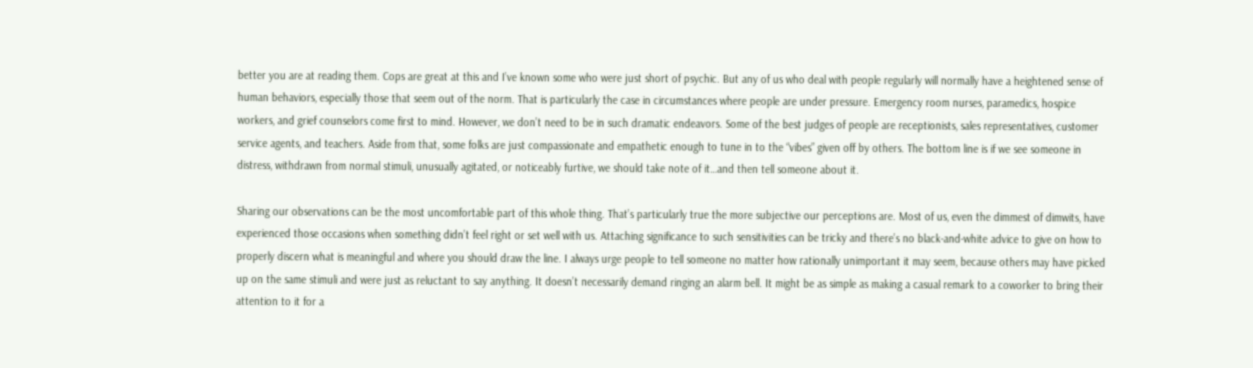better you are at reading them. Cops are great at this and I’ve known some who were just short of psychic. But any of us who deal with people regularly will normally have a heightened sense of human behaviors, especially those that seem out of the norm. That is particularly the case in circumstances where people are under pressure. Emergency room nurses, paramedics, hospice workers, and grief counselors come first to mind. However, we don’t need to be in such dramatic endeavors. Some of the best judges of people are receptionists, sales representatives, customer service agents, and teachers. Aside from that, some folks are just compassionate and empathetic enough to tune in to the “vibes” given off by others. The bottom line is if we see someone in distress, withdrawn from normal stimuli, unusually agitated, or noticeably furtive, we should take note of it…and then tell someone about it.

Sharing our observations can be the most uncomfortable part of this whole thing. That’s particularly true the more subjective our perceptions are. Most of us, even the dimmest of dimwits, have experienced those occasions when something didn’t feel right or set well with us. Attaching significance to such sensitivities can be tricky and there’s no black-and-white advice to give on how to properly discern what is meaningful and where you should draw the line. I always urge people to tell someone no matter how rationally unimportant it may seem, because others may have picked up on the same stimuli and were just as reluctant to say anything. It doesn’t necessarily demand ringing an alarm bell. It might be as simple as making a casual remark to a coworker to bring their attention to it for a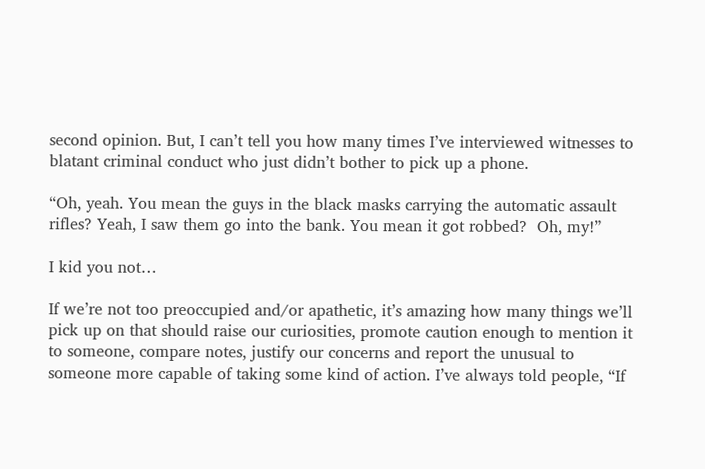second opinion. But, I can’t tell you how many times I’ve interviewed witnesses to blatant criminal conduct who just didn’t bother to pick up a phone.

“Oh, yeah. You mean the guys in the black masks carrying the automatic assault rifles? Yeah, I saw them go into the bank. You mean it got robbed?  Oh, my!”

I kid you not…

If we’re not too preoccupied and/or apathetic, it’s amazing how many things we’ll pick up on that should raise our curiosities, promote caution enough to mention it to someone, compare notes, justify our concerns and report the unusual to someone more capable of taking some kind of action. I’ve always told people, “If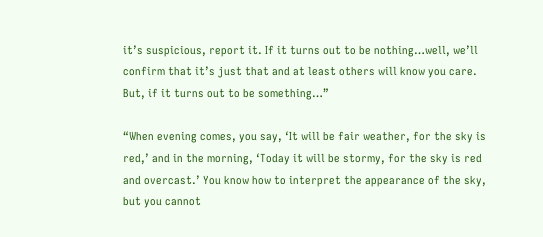it’s suspicious, report it. If it turns out to be nothing…well, we’ll confirm that it’s just that and at least others will know you care. But, if it turns out to be something…”

“When evening comes, you say, ‘It will be fair weather, for the sky is red,’ and in the morning, ‘Today it will be stormy, for the sky is red and overcast.’ You know how to interpret the appearance of the sky, but you cannot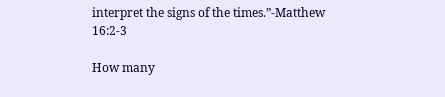interpret the signs of the times.”-Matthew 16:2-3

How many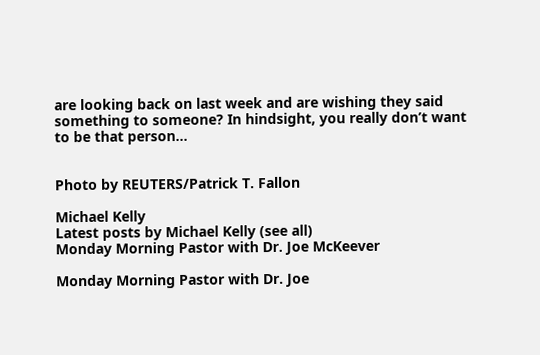are looking back on last week and are wishing they said something to someone? In hindsight, you really don’t want to be that person…


Photo by REUTERS/Patrick T. Fallon

Michael Kelly
Latest posts by Michael Kelly (see all)
Monday Morning Pastor with Dr. Joe McKeever

Monday Morning Pastor with Dr. Joe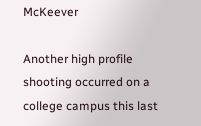McKeever

Another high profile shooting occurred on a college campus this last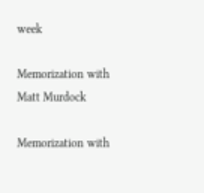week

Memorization with Matt Murdock

Memorization with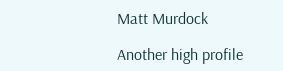Matt Murdock

Another high profile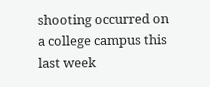shooting occurred on a college campus this last week